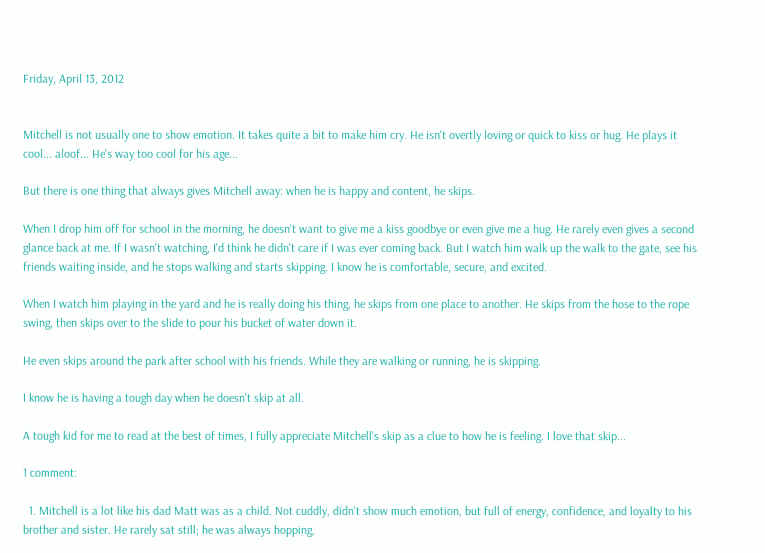Friday, April 13, 2012


Mitchell is not usually one to show emotion. It takes quite a bit to make him cry. He isn't overtly loving or quick to kiss or hug. He plays it cool... aloof... He's way too cool for his age...

But there is one thing that always gives Mitchell away: when he is happy and content, he skips.

When I drop him off for school in the morning, he doesn't want to give me a kiss goodbye or even give me a hug. He rarely even gives a second glance back at me. If I wasn't watching, I'd think he didn't care if I was ever coming back. But I watch him walk up the walk to the gate, see his friends waiting inside, and he stops walking and starts skipping. I know he is comfortable, secure, and excited.

When I watch him playing in the yard and he is really doing his thing, he skips from one place to another. He skips from the hose to the rope swing, then skips over to the slide to pour his bucket of water down it.

He even skips around the park after school with his friends. While they are walking or running, he is skipping.

I know he is having a tough day when he doesn't skip at all.

A tough kid for me to read at the best of times, I fully appreciate Mitchell's skip as a clue to how he is feeling. I love that skip...

1 comment:

  1. Mitchell is a lot like his dad Matt was as a child. Not cuddly, didn't show much emotion, but full of energy, confidence, and loyalty to his brother and sister. He rarely sat still; he was always hopping,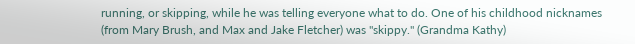running, or skipping, while he was telling everyone what to do. One of his childhood nicknames (from Mary Brush, and Max and Jake Fletcher) was "skippy." (Grandma Kathy)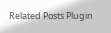Related Posts Plugin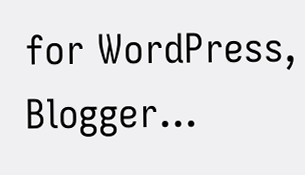for WordPress, Blogger...